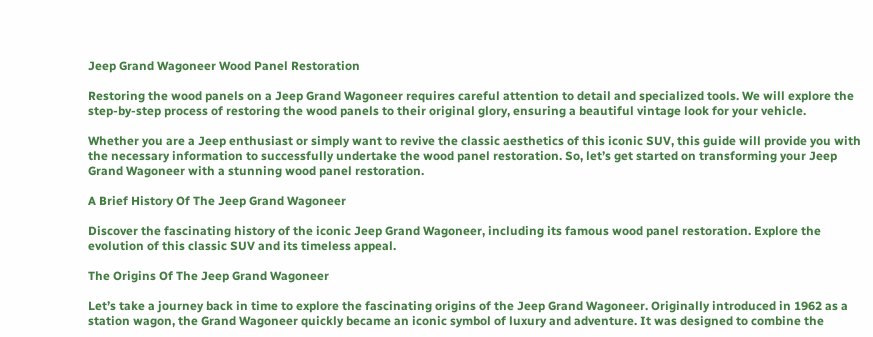Jeep Grand Wagoneer Wood Panel Restoration

Restoring the wood panels on a Jeep Grand Wagoneer requires careful attention to detail and specialized tools. We will explore the step-by-step process of restoring the wood panels to their original glory, ensuring a beautiful vintage look for your vehicle.

Whether you are a Jeep enthusiast or simply want to revive the classic aesthetics of this iconic SUV, this guide will provide you with the necessary information to successfully undertake the wood panel restoration. So, let’s get started on transforming your Jeep Grand Wagoneer with a stunning wood panel restoration.

A Brief History Of The Jeep Grand Wagoneer

Discover the fascinating history of the iconic Jeep Grand Wagoneer, including its famous wood panel restoration. Explore the evolution of this classic SUV and its timeless appeal.

The Origins Of The Jeep Grand Wagoneer

Let’s take a journey back in time to explore the fascinating origins of the Jeep Grand Wagoneer. Originally introduced in 1962 as a station wagon, the Grand Wagoneer quickly became an iconic symbol of luxury and adventure. It was designed to combine the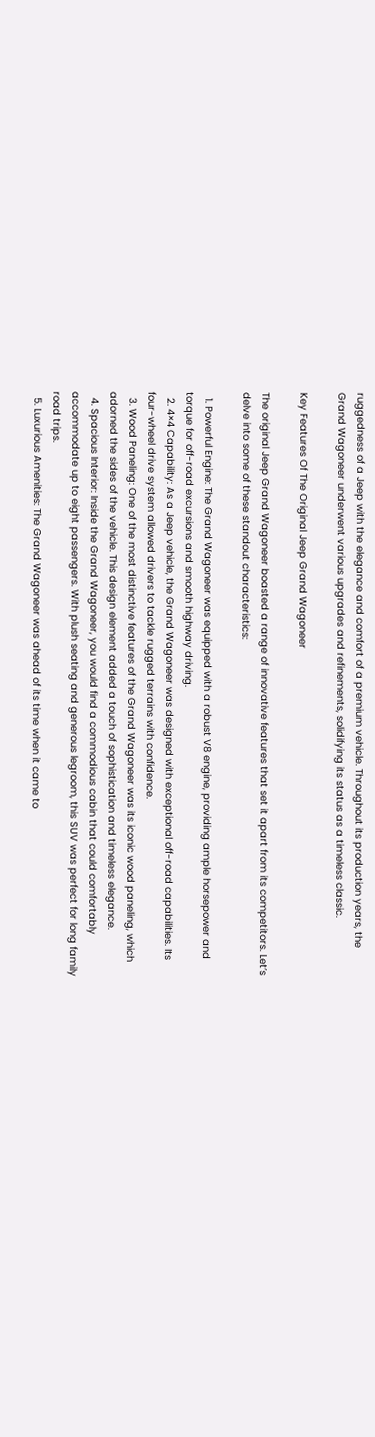ruggedness of a Jeep with the elegance and comfort of a premium vehicle. Throughout its production years, the Grand Wagoneer underwent various upgrades and refinements, solidifying its status as a timeless classic.

Key Features Of The Original Jeep Grand Wagoneer

The original Jeep Grand Wagoneer boasted a range of innovative features that set it apart from its competitors. Let’s delve into some of these standout characteristics:

  1. Powerful Engine: The Grand Wagoneer was equipped with a robust V8 engine, providing ample horsepower and torque for off-road excursions and smooth highway driving.
  2. 4×4 Capability: As a Jeep vehicle, the Grand Wagoneer was designed with exceptional off-road capabilities. Its four-wheel drive system allowed drivers to tackle rugged terrains with confidence.
  3. Wood Paneling: One of the most distinctive features of the Grand Wagoneer was its iconic wood paneling, which adorned the sides of the vehicle. This design element added a touch of sophistication and timeless elegance.
  4. Spacious Interior: Inside the Grand Wagoneer, you would find a commodious cabin that could comfortably accommodate up to eight passengers. With plush seating and generous legroom, this SUV was perfect for long family road trips.
  5. Luxurious Amenities: The Grand Wagoneer was ahead of its time when it came to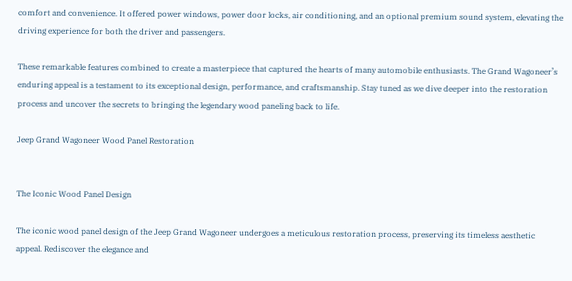comfort and convenience. It offered power windows, power door locks, air conditioning, and an optional premium sound system, elevating the driving experience for both the driver and passengers.

These remarkable features combined to create a masterpiece that captured the hearts of many automobile enthusiasts. The Grand Wagoneer’s enduring appeal is a testament to its exceptional design, performance, and craftsmanship. Stay tuned as we dive deeper into the restoration process and uncover the secrets to bringing the legendary wood paneling back to life.

Jeep Grand Wagoneer Wood Panel Restoration


The Iconic Wood Panel Design

The iconic wood panel design of the Jeep Grand Wagoneer undergoes a meticulous restoration process, preserving its timeless aesthetic appeal. Rediscover the elegance and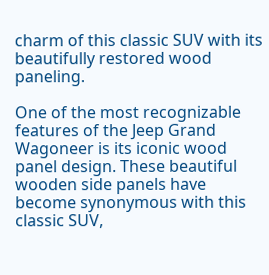charm of this classic SUV with its beautifully restored wood paneling.

One of the most recognizable features of the Jeep Grand Wagoneer is its iconic wood panel design. These beautiful wooden side panels have become synonymous with this classic SUV,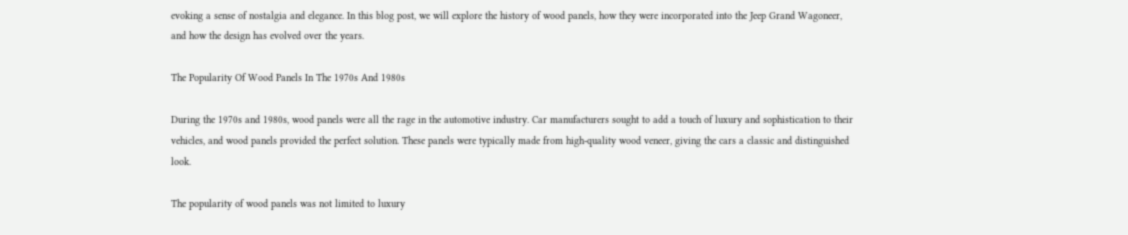evoking a sense of nostalgia and elegance. In this blog post, we will explore the history of wood panels, how they were incorporated into the Jeep Grand Wagoneer, and how the design has evolved over the years.

The Popularity Of Wood Panels In The 1970s And 1980s

During the 1970s and 1980s, wood panels were all the rage in the automotive industry. Car manufacturers sought to add a touch of luxury and sophistication to their vehicles, and wood panels provided the perfect solution. These panels were typically made from high-quality wood veneer, giving the cars a classic and distinguished look.

The popularity of wood panels was not limited to luxury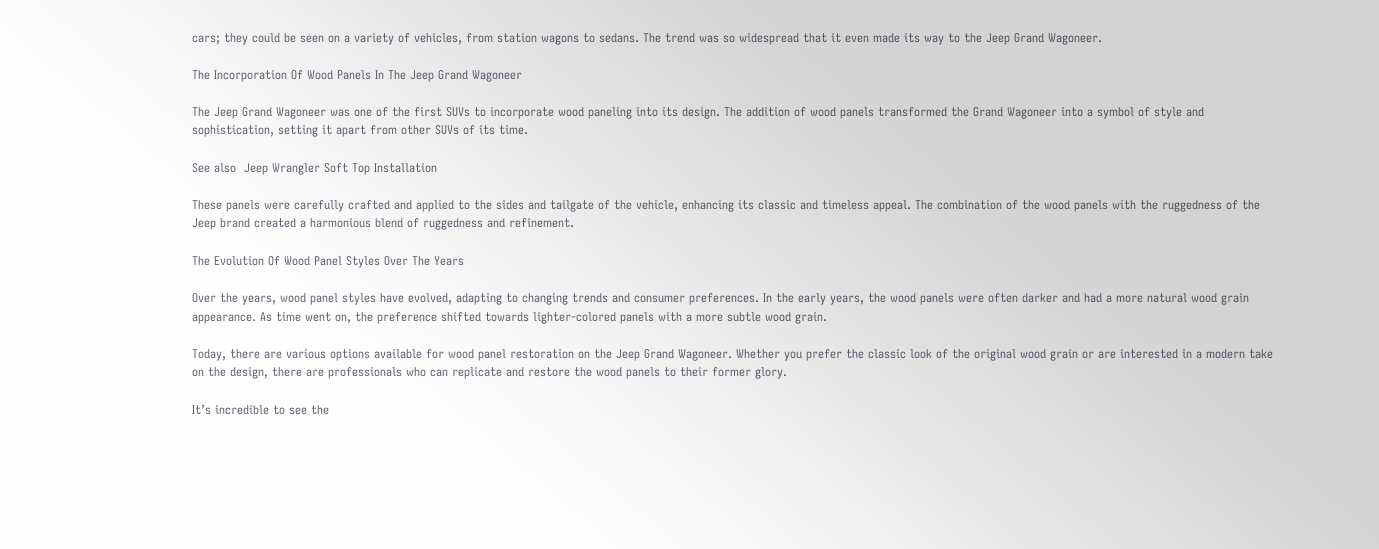cars; they could be seen on a variety of vehicles, from station wagons to sedans. The trend was so widespread that it even made its way to the Jeep Grand Wagoneer.

The Incorporation Of Wood Panels In The Jeep Grand Wagoneer

The Jeep Grand Wagoneer was one of the first SUVs to incorporate wood paneling into its design. The addition of wood panels transformed the Grand Wagoneer into a symbol of style and sophistication, setting it apart from other SUVs of its time.

See also  Jeep Wrangler Soft Top Installation

These panels were carefully crafted and applied to the sides and tailgate of the vehicle, enhancing its classic and timeless appeal. The combination of the wood panels with the ruggedness of the Jeep brand created a harmonious blend of ruggedness and refinement.

The Evolution Of Wood Panel Styles Over The Years

Over the years, wood panel styles have evolved, adapting to changing trends and consumer preferences. In the early years, the wood panels were often darker and had a more natural wood grain appearance. As time went on, the preference shifted towards lighter-colored panels with a more subtle wood grain.

Today, there are various options available for wood panel restoration on the Jeep Grand Wagoneer. Whether you prefer the classic look of the original wood grain or are interested in a modern take on the design, there are professionals who can replicate and restore the wood panels to their former glory.

It’s incredible to see the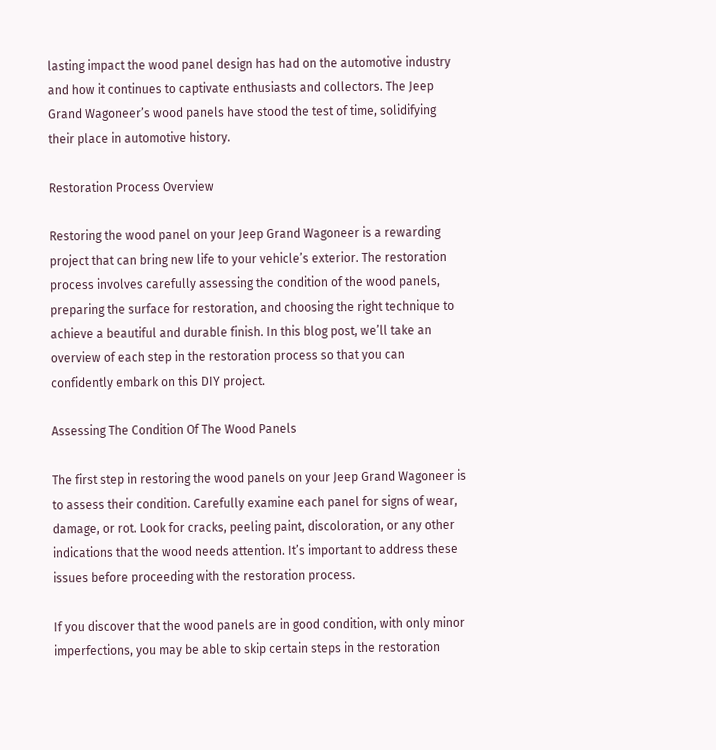lasting impact the wood panel design has had on the automotive industry and how it continues to captivate enthusiasts and collectors. The Jeep Grand Wagoneer’s wood panels have stood the test of time, solidifying their place in automotive history.

Restoration Process Overview

Restoring the wood panel on your Jeep Grand Wagoneer is a rewarding project that can bring new life to your vehicle’s exterior. The restoration process involves carefully assessing the condition of the wood panels, preparing the surface for restoration, and choosing the right technique to achieve a beautiful and durable finish. In this blog post, we’ll take an overview of each step in the restoration process so that you can confidently embark on this DIY project.

Assessing The Condition Of The Wood Panels

The first step in restoring the wood panels on your Jeep Grand Wagoneer is to assess their condition. Carefully examine each panel for signs of wear, damage, or rot. Look for cracks, peeling paint, discoloration, or any other indications that the wood needs attention. It’s important to address these issues before proceeding with the restoration process.

If you discover that the wood panels are in good condition, with only minor imperfections, you may be able to skip certain steps in the restoration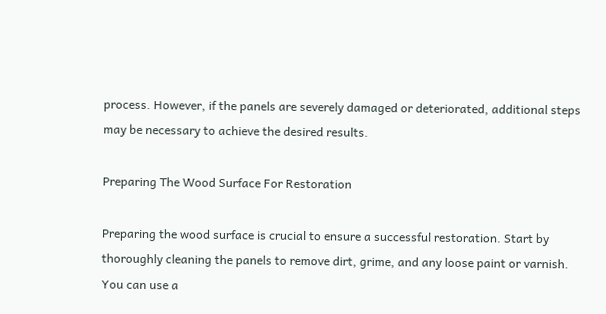process. However, if the panels are severely damaged or deteriorated, additional steps may be necessary to achieve the desired results.

Preparing The Wood Surface For Restoration

Preparing the wood surface is crucial to ensure a successful restoration. Start by thoroughly cleaning the panels to remove dirt, grime, and any loose paint or varnish. You can use a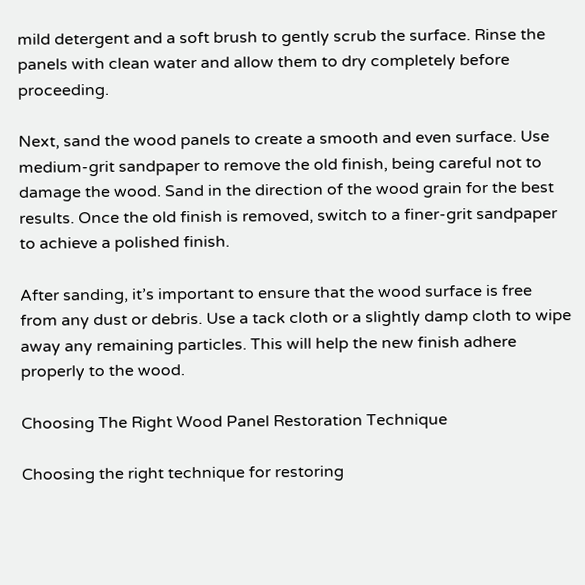mild detergent and a soft brush to gently scrub the surface. Rinse the panels with clean water and allow them to dry completely before proceeding.

Next, sand the wood panels to create a smooth and even surface. Use medium-grit sandpaper to remove the old finish, being careful not to damage the wood. Sand in the direction of the wood grain for the best results. Once the old finish is removed, switch to a finer-grit sandpaper to achieve a polished finish.

After sanding, it’s important to ensure that the wood surface is free from any dust or debris. Use a tack cloth or a slightly damp cloth to wipe away any remaining particles. This will help the new finish adhere properly to the wood.

Choosing The Right Wood Panel Restoration Technique

Choosing the right technique for restoring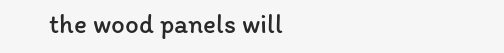the wood panels will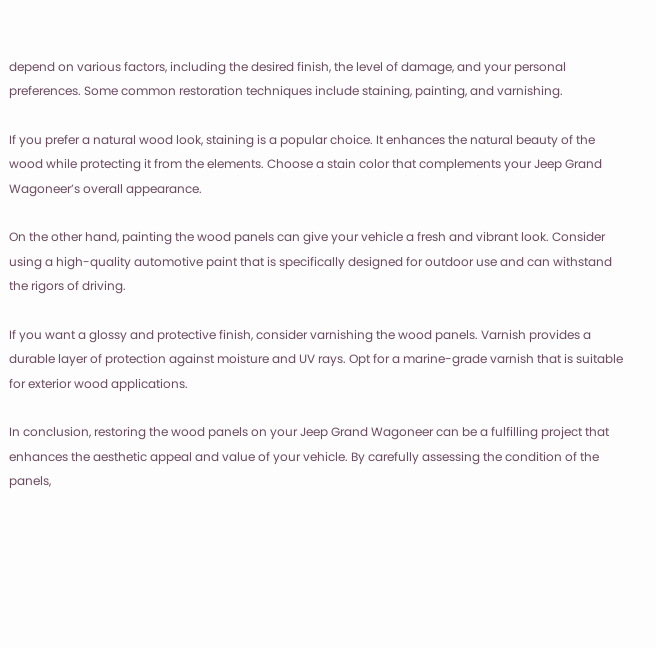depend on various factors, including the desired finish, the level of damage, and your personal preferences. Some common restoration techniques include staining, painting, and varnishing.

If you prefer a natural wood look, staining is a popular choice. It enhances the natural beauty of the wood while protecting it from the elements. Choose a stain color that complements your Jeep Grand Wagoneer’s overall appearance.

On the other hand, painting the wood panels can give your vehicle a fresh and vibrant look. Consider using a high-quality automotive paint that is specifically designed for outdoor use and can withstand the rigors of driving.

If you want a glossy and protective finish, consider varnishing the wood panels. Varnish provides a durable layer of protection against moisture and UV rays. Opt for a marine-grade varnish that is suitable for exterior wood applications.

In conclusion, restoring the wood panels on your Jeep Grand Wagoneer can be a fulfilling project that enhances the aesthetic appeal and value of your vehicle. By carefully assessing the condition of the panels,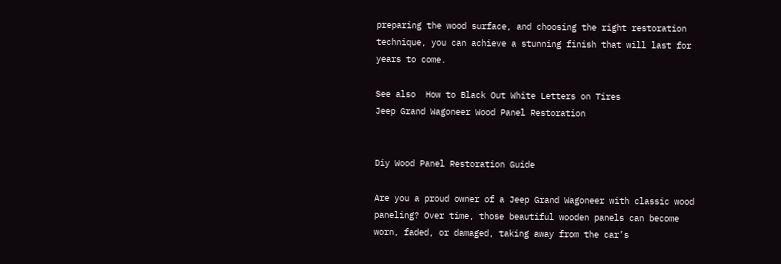preparing the wood surface, and choosing the right restoration technique, you can achieve a stunning finish that will last for years to come.

See also  How to Black Out White Letters on Tires
Jeep Grand Wagoneer Wood Panel Restoration


Diy Wood Panel Restoration Guide

Are you a proud owner of a Jeep Grand Wagoneer with classic wood paneling? Over time, those beautiful wooden panels can become worn, faded, or damaged, taking away from the car’s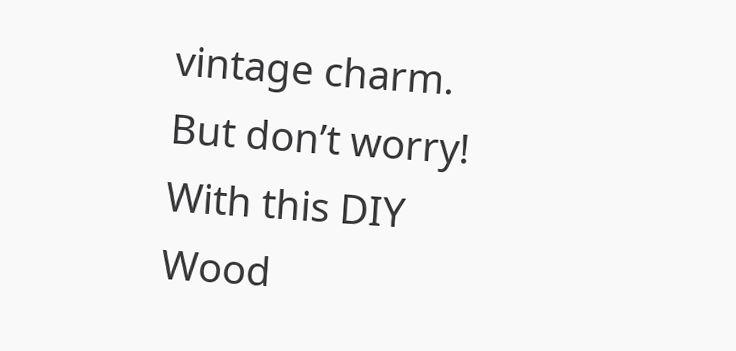vintage charm. But don’t worry! With this DIY Wood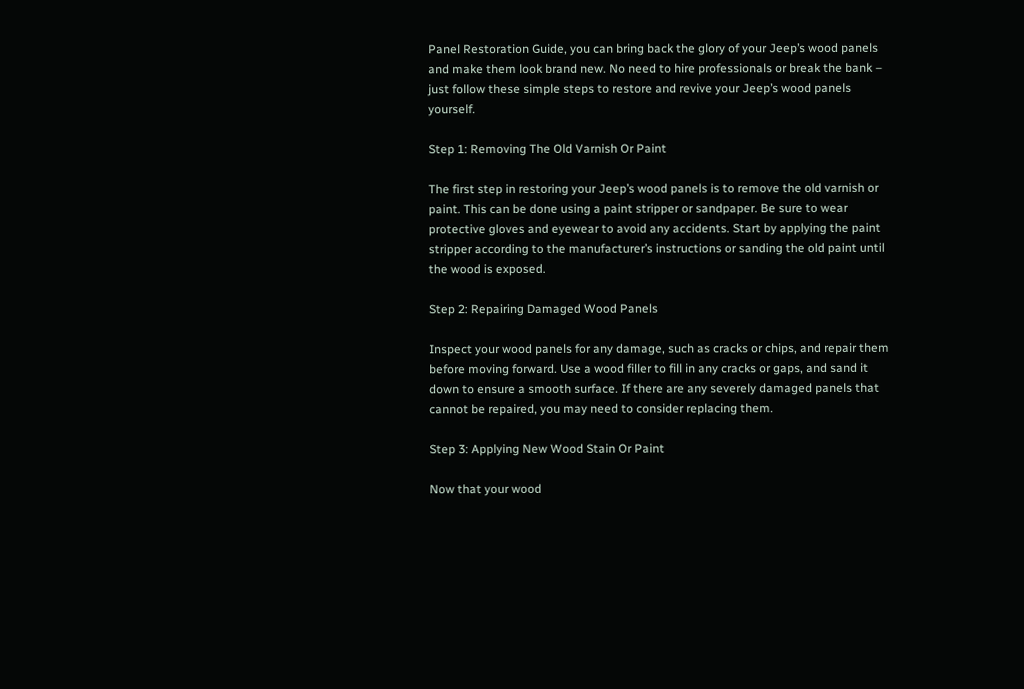Panel Restoration Guide, you can bring back the glory of your Jeep’s wood panels and make them look brand new. No need to hire professionals or break the bank – just follow these simple steps to restore and revive your Jeep’s wood panels yourself.

Step 1: Removing The Old Varnish Or Paint

The first step in restoring your Jeep’s wood panels is to remove the old varnish or paint. This can be done using a paint stripper or sandpaper. Be sure to wear protective gloves and eyewear to avoid any accidents. Start by applying the paint stripper according to the manufacturer’s instructions or sanding the old paint until the wood is exposed.

Step 2: Repairing Damaged Wood Panels

Inspect your wood panels for any damage, such as cracks or chips, and repair them before moving forward. Use a wood filler to fill in any cracks or gaps, and sand it down to ensure a smooth surface. If there are any severely damaged panels that cannot be repaired, you may need to consider replacing them.

Step 3: Applying New Wood Stain Or Paint

Now that your wood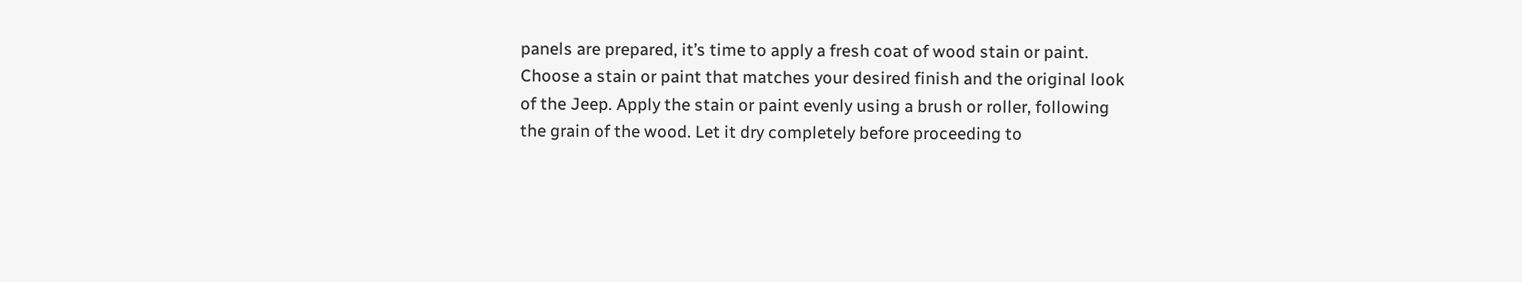panels are prepared, it’s time to apply a fresh coat of wood stain or paint. Choose a stain or paint that matches your desired finish and the original look of the Jeep. Apply the stain or paint evenly using a brush or roller, following the grain of the wood. Let it dry completely before proceeding to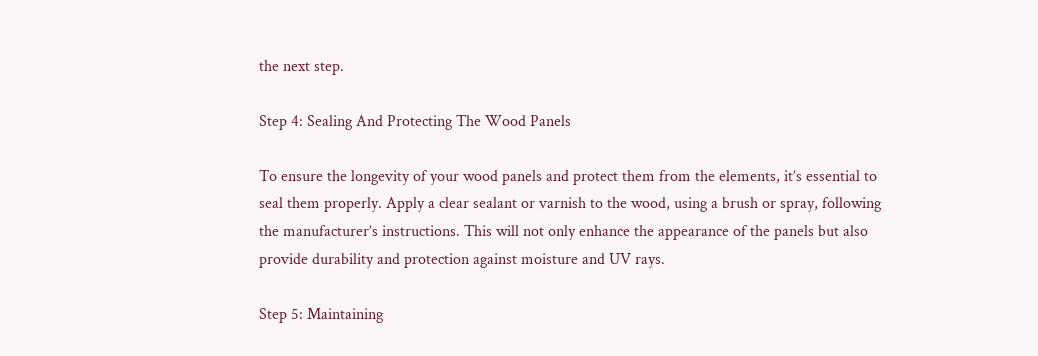the next step.

Step 4: Sealing And Protecting The Wood Panels

To ensure the longevity of your wood panels and protect them from the elements, it’s essential to seal them properly. Apply a clear sealant or varnish to the wood, using a brush or spray, following the manufacturer’s instructions. This will not only enhance the appearance of the panels but also provide durability and protection against moisture and UV rays.

Step 5: Maintaining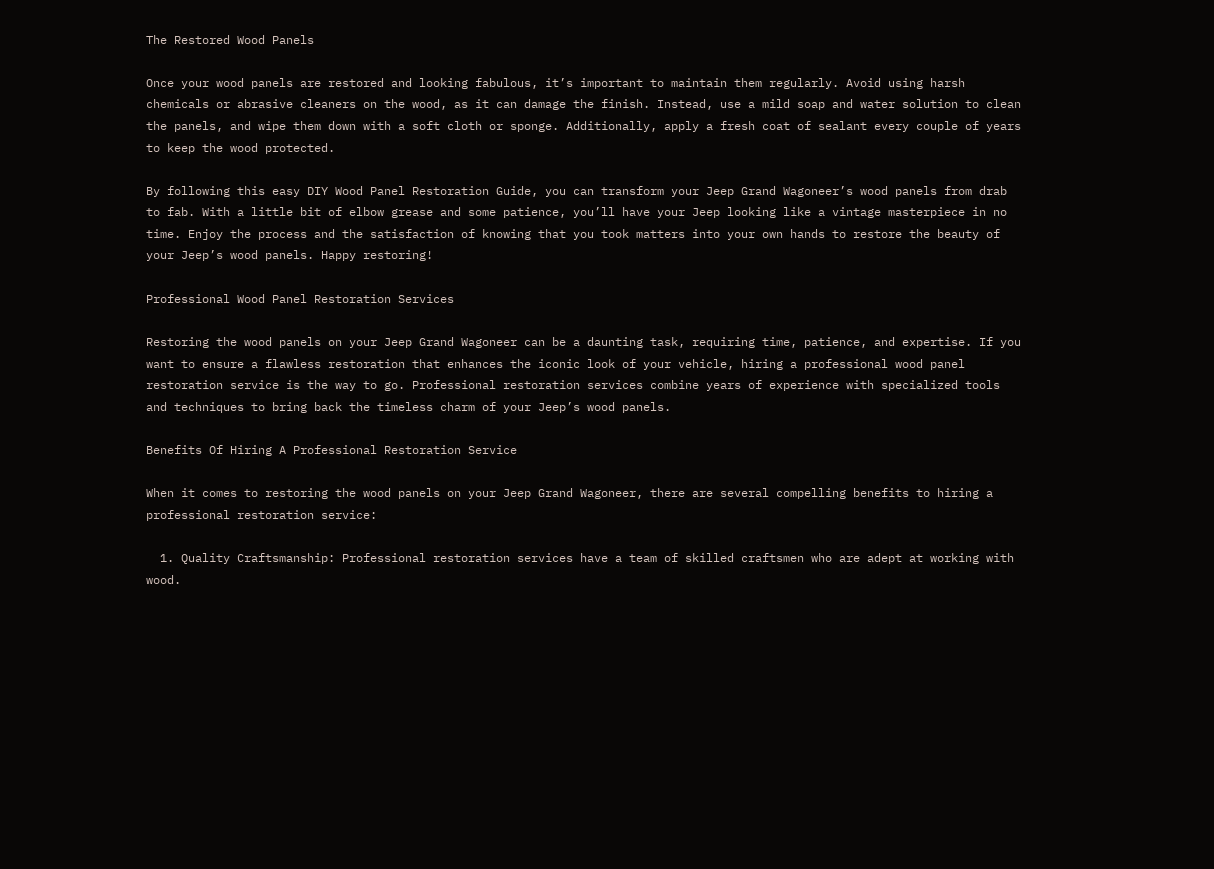The Restored Wood Panels

Once your wood panels are restored and looking fabulous, it’s important to maintain them regularly. Avoid using harsh chemicals or abrasive cleaners on the wood, as it can damage the finish. Instead, use a mild soap and water solution to clean the panels, and wipe them down with a soft cloth or sponge. Additionally, apply a fresh coat of sealant every couple of years to keep the wood protected.

By following this easy DIY Wood Panel Restoration Guide, you can transform your Jeep Grand Wagoneer’s wood panels from drab to fab. With a little bit of elbow grease and some patience, you’ll have your Jeep looking like a vintage masterpiece in no time. Enjoy the process and the satisfaction of knowing that you took matters into your own hands to restore the beauty of your Jeep’s wood panels. Happy restoring!

Professional Wood Panel Restoration Services

Restoring the wood panels on your Jeep Grand Wagoneer can be a daunting task, requiring time, patience, and expertise. If you want to ensure a flawless restoration that enhances the iconic look of your vehicle, hiring a professional wood panel restoration service is the way to go. Professional restoration services combine years of experience with specialized tools and techniques to bring back the timeless charm of your Jeep’s wood panels.

Benefits Of Hiring A Professional Restoration Service

When it comes to restoring the wood panels on your Jeep Grand Wagoneer, there are several compelling benefits to hiring a professional restoration service:

  1. Quality Craftsmanship: Professional restoration services have a team of skilled craftsmen who are adept at working with wood.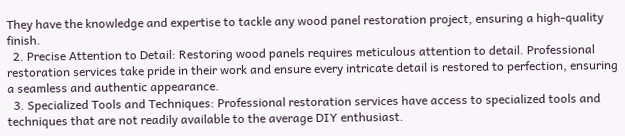They have the knowledge and expertise to tackle any wood panel restoration project, ensuring a high-quality finish.
  2. Precise Attention to Detail: Restoring wood panels requires meticulous attention to detail. Professional restoration services take pride in their work and ensure every intricate detail is restored to perfection, ensuring a seamless and authentic appearance.
  3. Specialized Tools and Techniques: Professional restoration services have access to specialized tools and techniques that are not readily available to the average DIY enthusiast.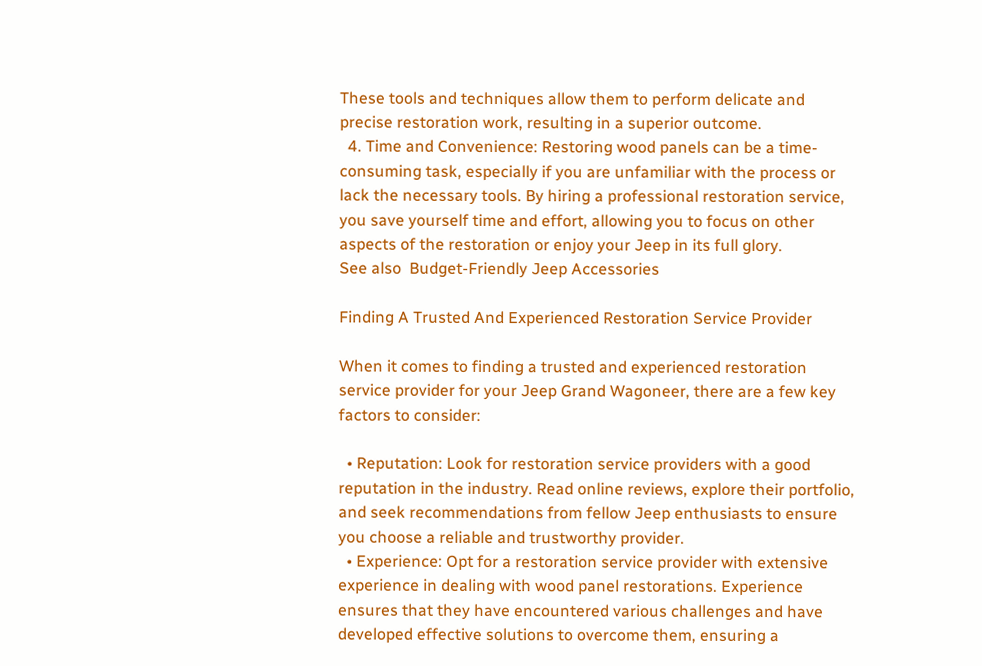These tools and techniques allow them to perform delicate and precise restoration work, resulting in a superior outcome.
  4. Time and Convenience: Restoring wood panels can be a time-consuming task, especially if you are unfamiliar with the process or lack the necessary tools. By hiring a professional restoration service, you save yourself time and effort, allowing you to focus on other aspects of the restoration or enjoy your Jeep in its full glory.
See also  Budget-Friendly Jeep Accessories

Finding A Trusted And Experienced Restoration Service Provider

When it comes to finding a trusted and experienced restoration service provider for your Jeep Grand Wagoneer, there are a few key factors to consider:

  • Reputation: Look for restoration service providers with a good reputation in the industry. Read online reviews, explore their portfolio, and seek recommendations from fellow Jeep enthusiasts to ensure you choose a reliable and trustworthy provider.
  • Experience: Opt for a restoration service provider with extensive experience in dealing with wood panel restorations. Experience ensures that they have encountered various challenges and have developed effective solutions to overcome them, ensuring a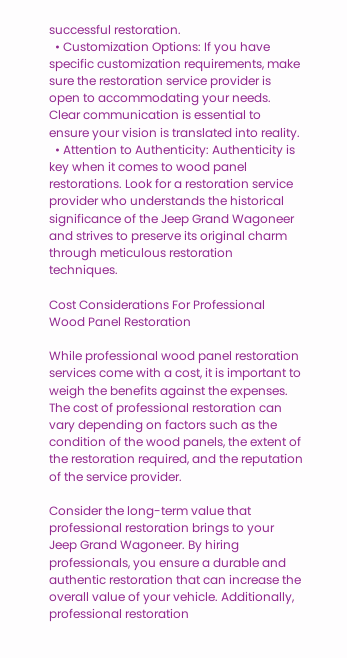successful restoration.
  • Customization Options: If you have specific customization requirements, make sure the restoration service provider is open to accommodating your needs. Clear communication is essential to ensure your vision is translated into reality.
  • Attention to Authenticity: Authenticity is key when it comes to wood panel restorations. Look for a restoration service provider who understands the historical significance of the Jeep Grand Wagoneer and strives to preserve its original charm through meticulous restoration techniques.

Cost Considerations For Professional Wood Panel Restoration

While professional wood panel restoration services come with a cost, it is important to weigh the benefits against the expenses. The cost of professional restoration can vary depending on factors such as the condition of the wood panels, the extent of the restoration required, and the reputation of the service provider.

Consider the long-term value that professional restoration brings to your Jeep Grand Wagoneer. By hiring professionals, you ensure a durable and authentic restoration that can increase the overall value of your vehicle. Additionally, professional restoration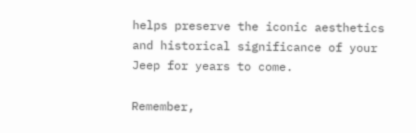helps preserve the iconic aesthetics and historical significance of your Jeep for years to come.

Remember,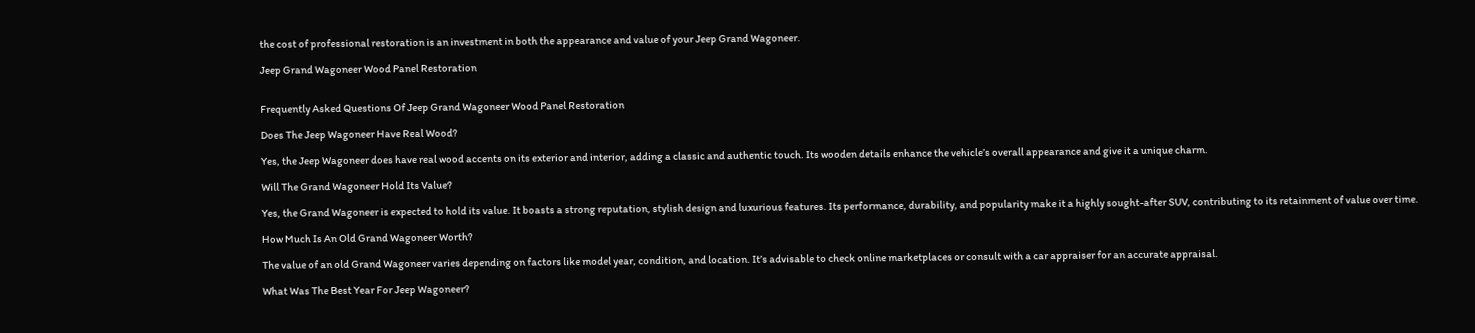the cost of professional restoration is an investment in both the appearance and value of your Jeep Grand Wagoneer.

Jeep Grand Wagoneer Wood Panel Restoration


Frequently Asked Questions Of Jeep Grand Wagoneer Wood Panel Restoration

Does The Jeep Wagoneer Have Real Wood?

Yes, the Jeep Wagoneer does have real wood accents on its exterior and interior, adding a classic and authentic touch. Its wooden details enhance the vehicle’s overall appearance and give it a unique charm.

Will The Grand Wagoneer Hold Its Value?

Yes, the Grand Wagoneer is expected to hold its value. It boasts a strong reputation, stylish design and luxurious features. Its performance, durability, and popularity make it a highly sought-after SUV, contributing to its retainment of value over time.

How Much Is An Old Grand Wagoneer Worth?

The value of an old Grand Wagoneer varies depending on factors like model year, condition, and location. It’s advisable to check online marketplaces or consult with a car appraiser for an accurate appraisal.

What Was The Best Year For Jeep Wagoneer?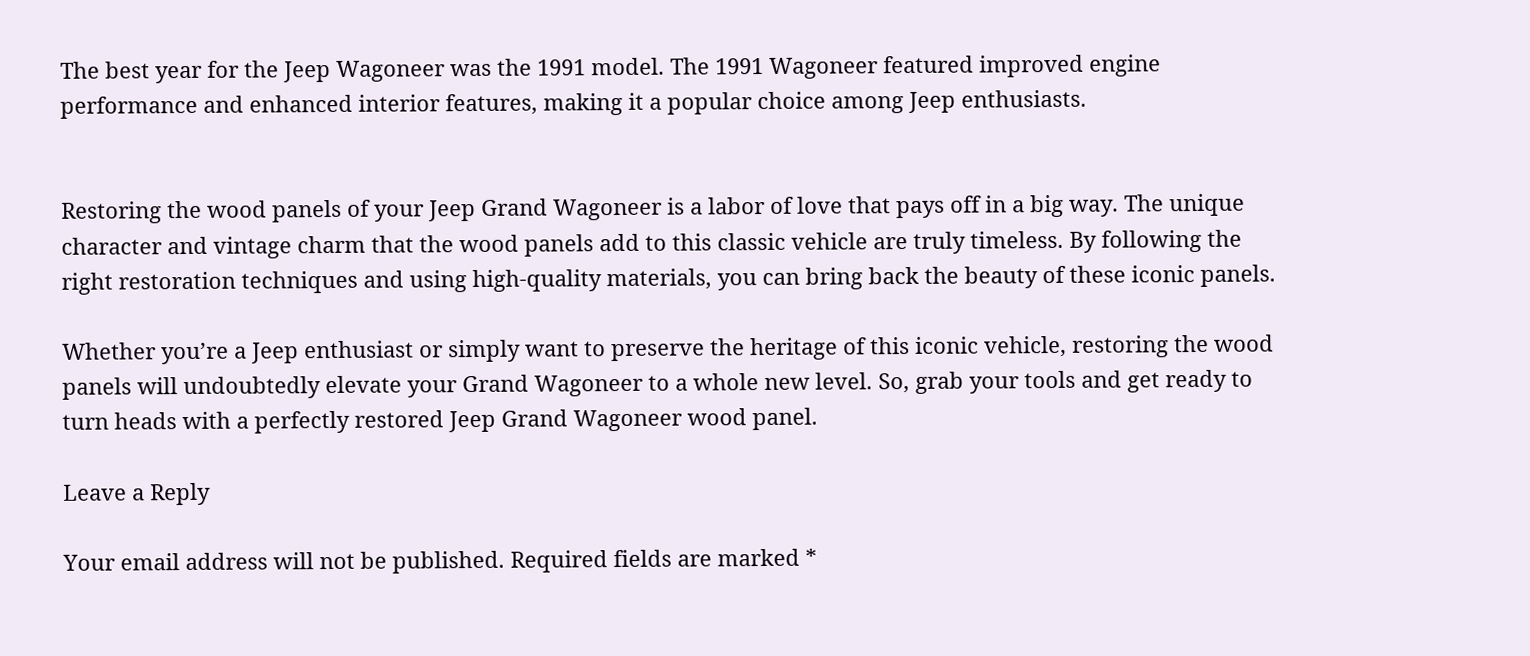The best year for the Jeep Wagoneer was the 1991 model. The 1991 Wagoneer featured improved engine performance and enhanced interior features, making it a popular choice among Jeep enthusiasts.


Restoring the wood panels of your Jeep Grand Wagoneer is a labor of love that pays off in a big way. The unique character and vintage charm that the wood panels add to this classic vehicle are truly timeless. By following the right restoration techniques and using high-quality materials, you can bring back the beauty of these iconic panels.

Whether you’re a Jeep enthusiast or simply want to preserve the heritage of this iconic vehicle, restoring the wood panels will undoubtedly elevate your Grand Wagoneer to a whole new level. So, grab your tools and get ready to turn heads with a perfectly restored Jeep Grand Wagoneer wood panel.

Leave a Reply

Your email address will not be published. Required fields are marked *